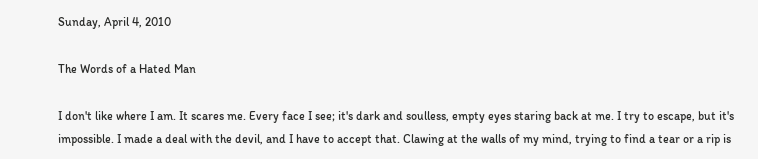Sunday, April 4, 2010

The Words of a Hated Man

I don't like where I am. It scares me. Every face I see; it's dark and soulless, empty eyes staring back at me. I try to escape, but it's impossible. I made a deal with the devil, and I have to accept that. Clawing at the walls of my mind, trying to find a tear or a rip is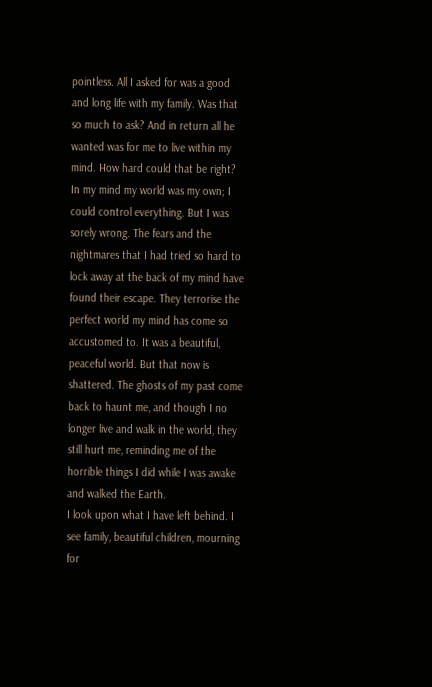pointless. All I asked for was a good and long life with my family. Was that so much to ask? And in return all he wanted was for me to live within my mind. How hard could that be right? In my mind my world was my own; I could control everything. But I was sorely wrong. The fears and the nightmares that I had tried so hard to lock away at the back of my mind have found their escape. They terrorise the perfect world my mind has come so accustomed to. It was a beautiful, peaceful world. But that now is shattered. The ghosts of my past come back to haunt me, and though I no longer live and walk in the world, they still hurt me, reminding me of the horrible things I did while I was awake and walked the Earth.
I look upon what I have left behind. I see family, beautiful children, mourning for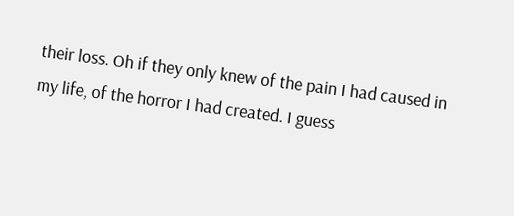their loss. Oh if they only knew of the pain I had caused in my life, of the horror I had created. I guess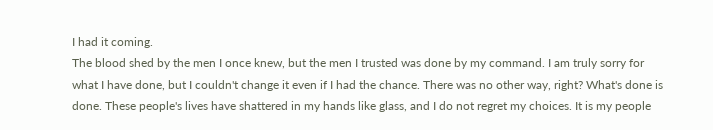I had it coming.
The blood shed by the men I once knew, but the men I trusted was done by my command. I am truly sorry for what I have done, but I couldn't change it even if I had the chance. There was no other way, right? What's done is done. These people's lives have shattered in my hands like glass, and I do not regret my choices. It is my people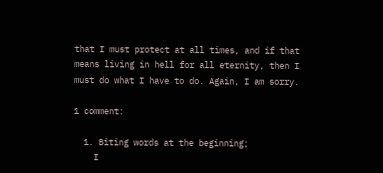that I must protect at all times, and if that means living in hell for all eternity, then I must do what I have to do. Again, I am sorry.

1 comment:

  1. Biting words at the beginning;
    I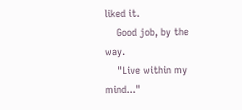liked it.
    Good job, by the way.
    "Live within my mind..."